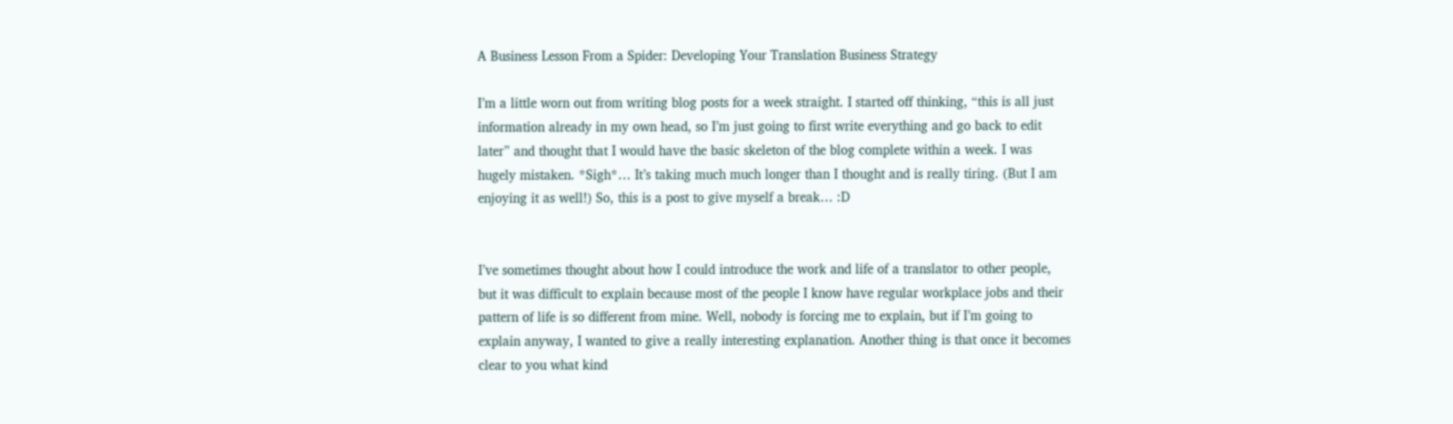A Business Lesson From a Spider: Developing Your Translation Business Strategy

I’m a little worn out from writing blog posts for a week straight. I started off thinking, “this is all just information already in my own head, so I’m just going to first write everything and go back to edit later” and thought that I would have the basic skeleton of the blog complete within a week. I was hugely mistaken. *Sigh*… It’s taking much much longer than I thought and is really tiring. (But I am enjoying it as well!) So, this is a post to give myself a break… :D


I’ve sometimes thought about how I could introduce the work and life of a translator to other people, but it was difficult to explain because most of the people I know have regular workplace jobs and their pattern of life is so different from mine. Well, nobody is forcing me to explain, but if I’m going to explain anyway, I wanted to give a really interesting explanation. Another thing is that once it becomes clear to you what kind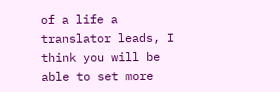of a life a translator leads, I think you will be able to set more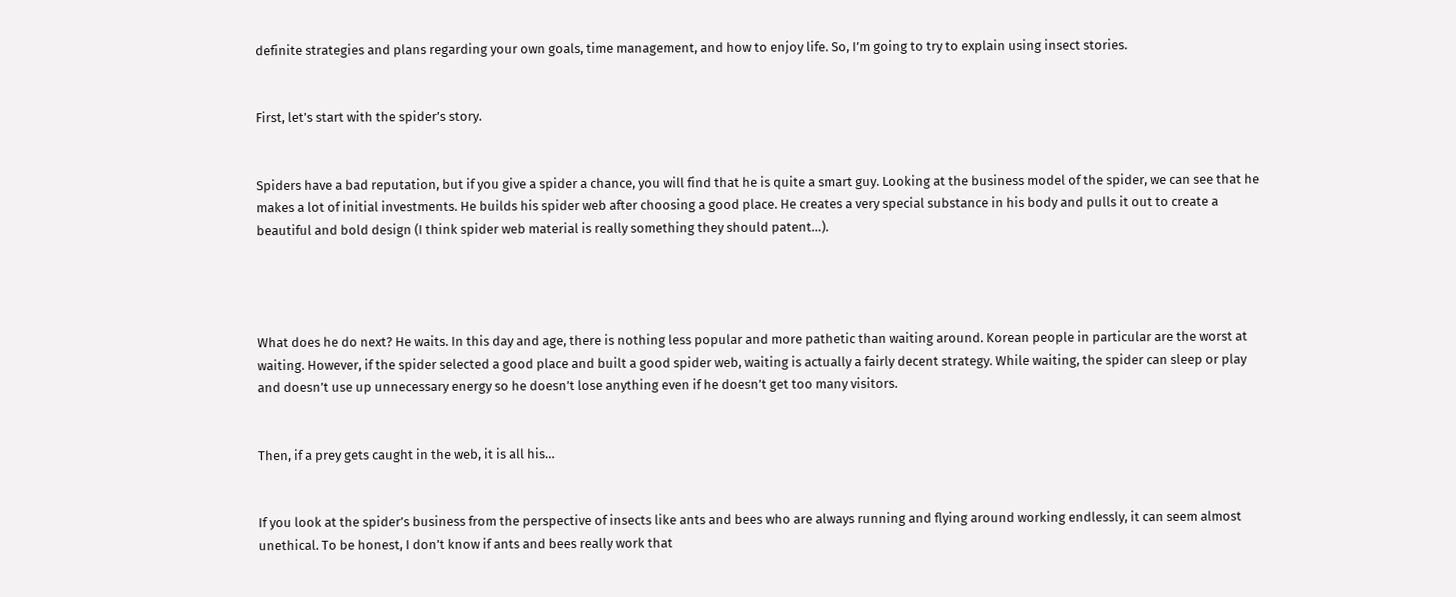definite strategies and plans regarding your own goals, time management, and how to enjoy life. So, I’m going to try to explain using insect stories.


First, let’s start with the spider’s story.


Spiders have a bad reputation, but if you give a spider a chance, you will find that he is quite a smart guy. Looking at the business model of the spider, we can see that he makes a lot of initial investments. He builds his spider web after choosing a good place. He creates a very special substance in his body and pulls it out to create a beautiful and bold design (I think spider web material is really something they should patent…).




What does he do next? He waits. In this day and age, there is nothing less popular and more pathetic than waiting around. Korean people in particular are the worst at waiting. However, if the spider selected a good place and built a good spider web, waiting is actually a fairly decent strategy. While waiting, the spider can sleep or play and doesn’t use up unnecessary energy so he doesn’t lose anything even if he doesn’t get too many visitors.


Then, if a prey gets caught in the web, it is all his…


If you look at the spider’s business from the perspective of insects like ants and bees who are always running and flying around working endlessly, it can seem almost unethical. To be honest, I don’t know if ants and bees really work that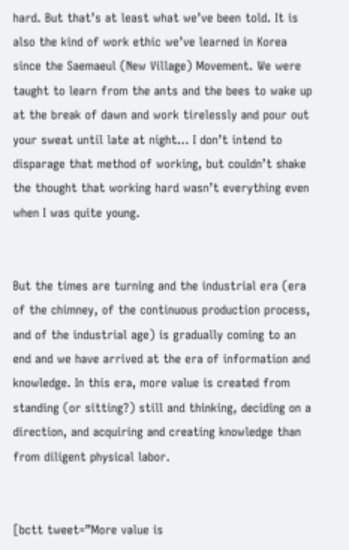hard. But that’s at least what we’ve been told. It is also the kind of work ethic we’ve learned in Korea since the Saemaeul (New Village) Movement. We were taught to learn from the ants and the bees to wake up at the break of dawn and work tirelessly and pour out your sweat until late at night… I don’t intend to disparage that method of working, but couldn’t shake the thought that working hard wasn’t everything even when I was quite young.


But the times are turning and the industrial era (era of the chimney, of the continuous production process, and of the industrial age) is gradually coming to an end and we have arrived at the era of information and knowledge. In this era, more value is created from standing (or sitting?) still and thinking, deciding on a direction, and acquiring and creating knowledge than from diligent physical labor.


[bctt tweet=”More value is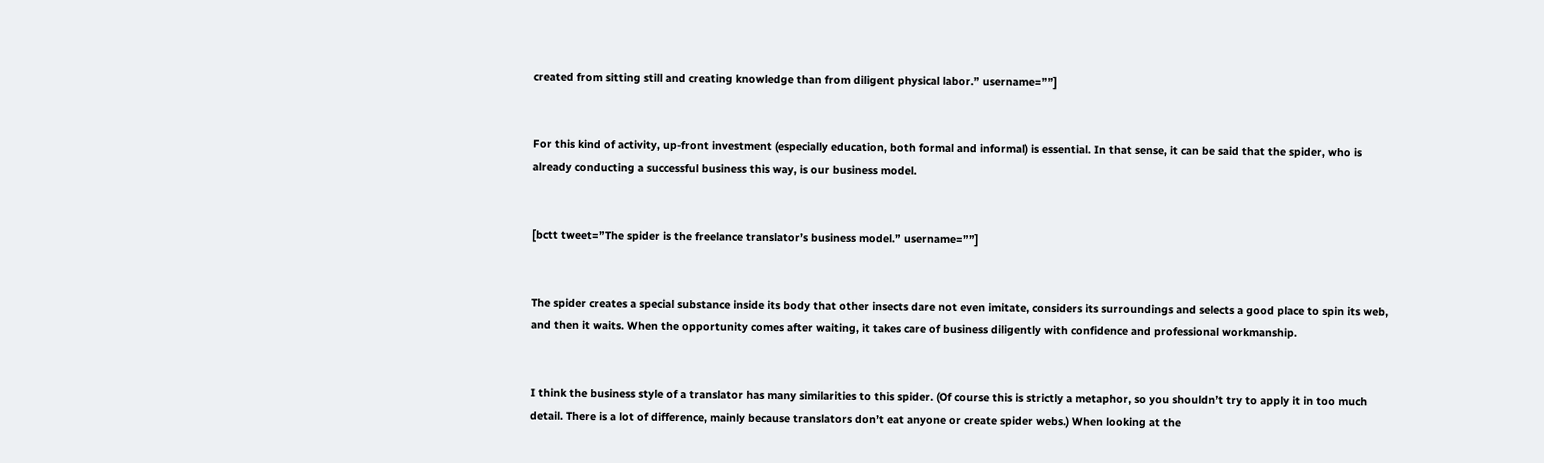created from sitting still and creating knowledge than from diligent physical labor.” username=””]


For this kind of activity, up-front investment (especially education, both formal and informal) is essential. In that sense, it can be said that the spider, who is already conducting a successful business this way, is our business model.


[bctt tweet=”The spider is the freelance translator’s business model.” username=””]


The spider creates a special substance inside its body that other insects dare not even imitate, considers its surroundings and selects a good place to spin its web, and then it waits. When the opportunity comes after waiting, it takes care of business diligently with confidence and professional workmanship.


I think the business style of a translator has many similarities to this spider. (Of course this is strictly a metaphor, so you shouldn’t try to apply it in too much detail. There is a lot of difference, mainly because translators don’t eat anyone or create spider webs.) When looking at the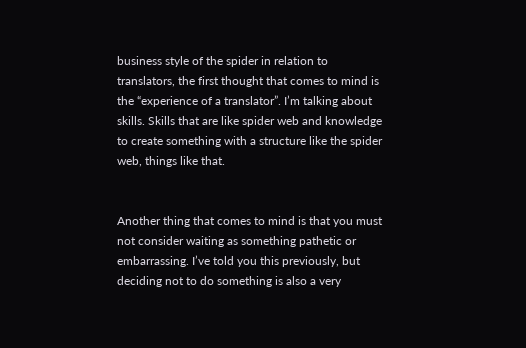business style of the spider in relation to translators, the first thought that comes to mind is the “experience of a translator”. I’m talking about skills. Skills that are like spider web and knowledge to create something with a structure like the spider web, things like that.


Another thing that comes to mind is that you must not consider waiting as something pathetic or embarrassing. I’ve told you this previously, but deciding not to do something is also a very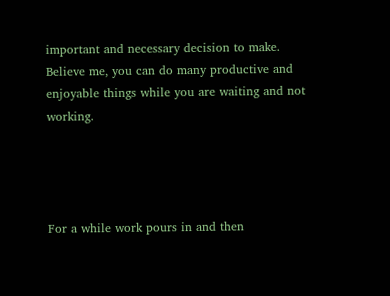important and necessary decision to make. Believe me, you can do many productive and enjoyable things while you are waiting and not working.




For a while work pours in and then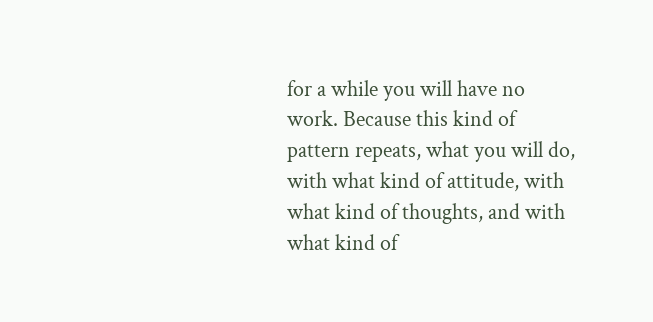for a while you will have no work. Because this kind of pattern repeats, what you will do, with what kind of attitude, with what kind of thoughts, and with what kind of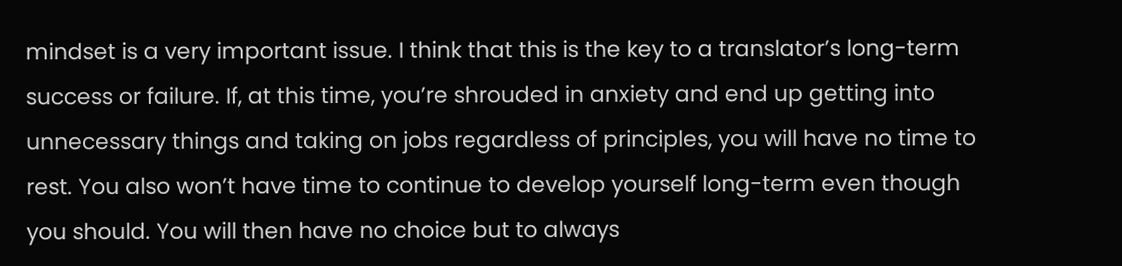mindset is a very important issue. I think that this is the key to a translator’s long-term success or failure. If, at this time, you’re shrouded in anxiety and end up getting into unnecessary things and taking on jobs regardless of principles, you will have no time to rest. You also won’t have time to continue to develop yourself long-term even though you should. You will then have no choice but to always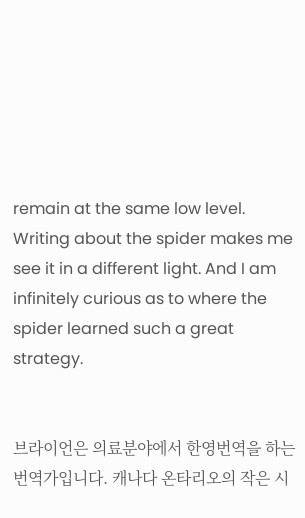remain at the same low level. Writing about the spider makes me see it in a different light. And I am infinitely curious as to where the spider learned such a great strategy.


브라이언은 의료분야에서 한영번역을 하는 번역가입니다. 캐나다 온타리오의 작은 시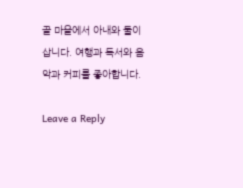골 마을에서 아내와 둘이 삽니다. 여행과 독서와 음악과 커피를 좋아합니다.

Leave a Reply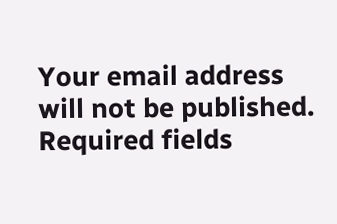Your email address will not be published. Required fields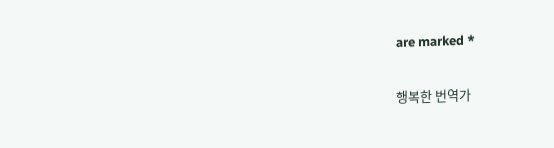are marked *

행복한 번역가